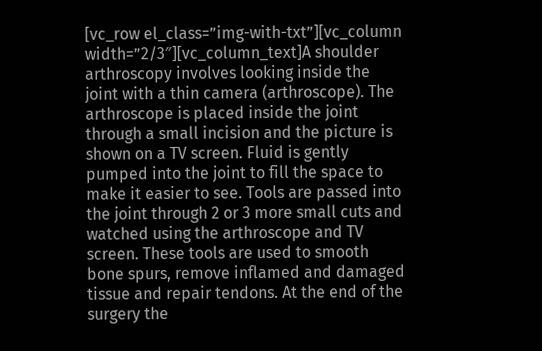[vc_row el_class=”img-with-txt”][vc_column width=”2/3″][vc_column_text]A shoulder arthroscopy involves looking inside the joint with a thin camera (arthroscope). The arthroscope is placed inside the joint through a small incision and the picture is shown on a TV screen. Fluid is gently pumped into the joint to fill the space to make it easier to see. Tools are passed into the joint through 2 or 3 more small cuts and watched using the arthroscope and TV screen. These tools are used to smooth bone spurs, remove inflamed and damaged tissue and repair tendons. At the end of the surgery the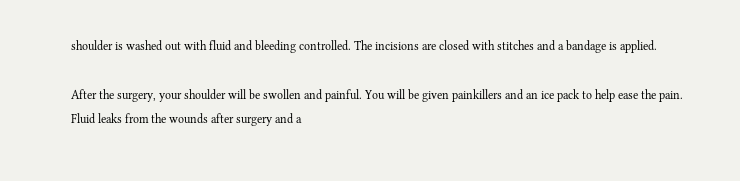shoulder is washed out with fluid and bleeding controlled. The incisions are closed with stitches and a bandage is applied.

After the surgery, your shoulder will be swollen and painful. You will be given painkillers and an ice pack to help ease the pain. Fluid leaks from the wounds after surgery and a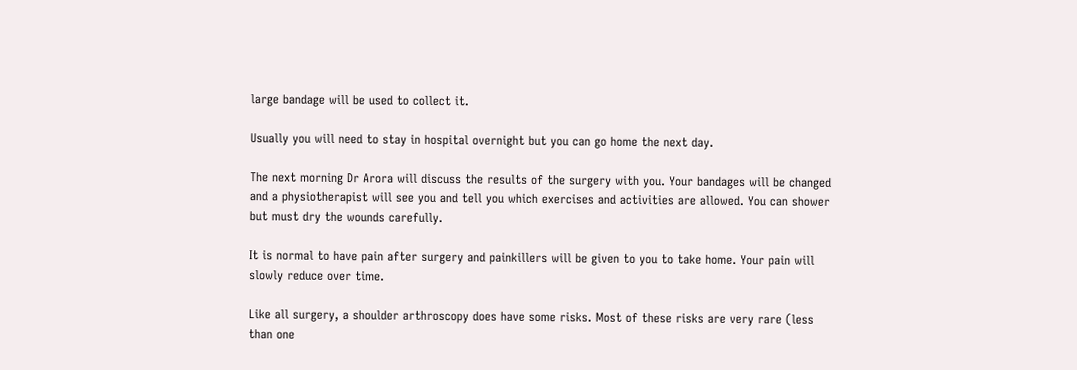large bandage will be used to collect it.

Usually you will need to stay in hospital overnight but you can go home the next day.

The next morning Dr Arora will discuss the results of the surgery with you. Your bandages will be changed and a physiotherapist will see you and tell you which exercises and activities are allowed. You can shower but must dry the wounds carefully.

It is normal to have pain after surgery and painkillers will be given to you to take home. Your pain will slowly reduce over time.

Like all surgery, a shoulder arthroscopy does have some risks. Most of these risks are very rare (less than one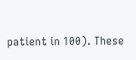patient in 100). These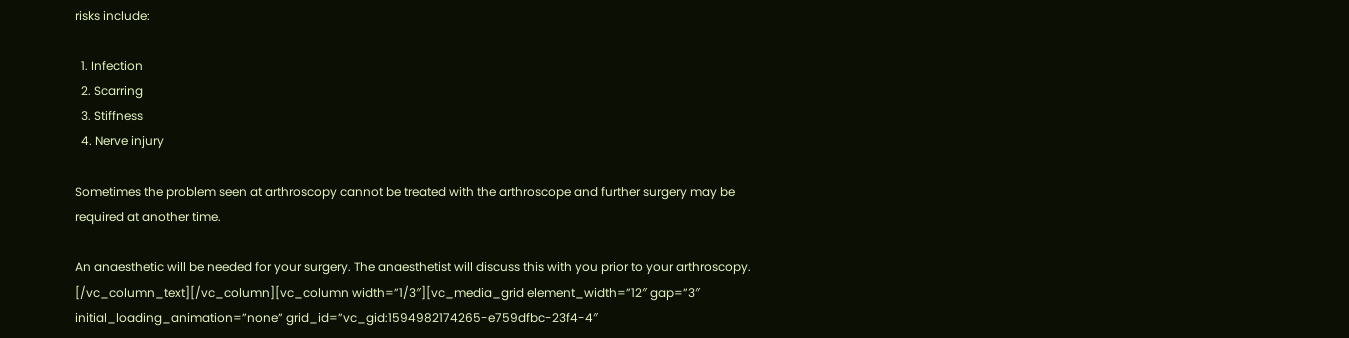risks include:

  1. Infection
  2. Scarring
  3. Stiffness
  4. Nerve injury

Sometimes the problem seen at arthroscopy cannot be treated with the arthroscope and further surgery may be required at another time.

An anaesthetic will be needed for your surgery. The anaesthetist will discuss this with you prior to your arthroscopy.
[/vc_column_text][/vc_column][vc_column width=”1/3″][vc_media_grid element_width=”12″ gap=”3″ initial_loading_animation=”none” grid_id=”vc_gid:1594982174265-e759dfbc-23f4-4″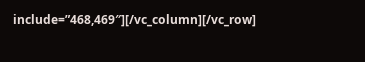include=”468,469″][/vc_column][/vc_row]